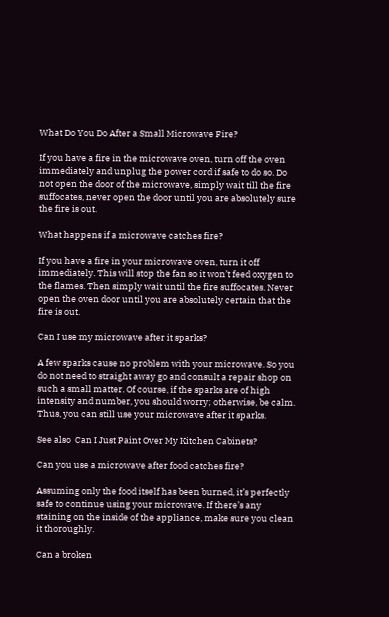What Do You Do After a Small Microwave Fire?

If you have a fire in the microwave oven, turn off the oven immediately and unplug the power cord if safe to do so. Do not open the door of the microwave, simply wait till the fire suffocates, never open the door until you are absolutely sure the fire is out.

What happens if a microwave catches fire?

If you have a fire in your microwave oven, turn it off immediately. This will stop the fan so it won’t feed oxygen to the flames. Then simply wait until the fire suffocates. Never open the oven door until you are absolutely certain that the fire is out.

Can I use my microwave after it sparks?

A few sparks cause no problem with your microwave. So you do not need to straight away go and consult a repair shop on such a small matter. Of course, if the sparks are of high intensity and number, you should worry; otherwise, be calm. Thus, you can still use your microwave after it sparks.

See also  Can I Just Paint Over My Kitchen Cabinets?

Can you use a microwave after food catches fire?

Assuming only the food itself has been burned, it’s perfectly safe to continue using your microwave. If there’s any staining on the inside of the appliance, make sure you clean it thoroughly.

Can a broken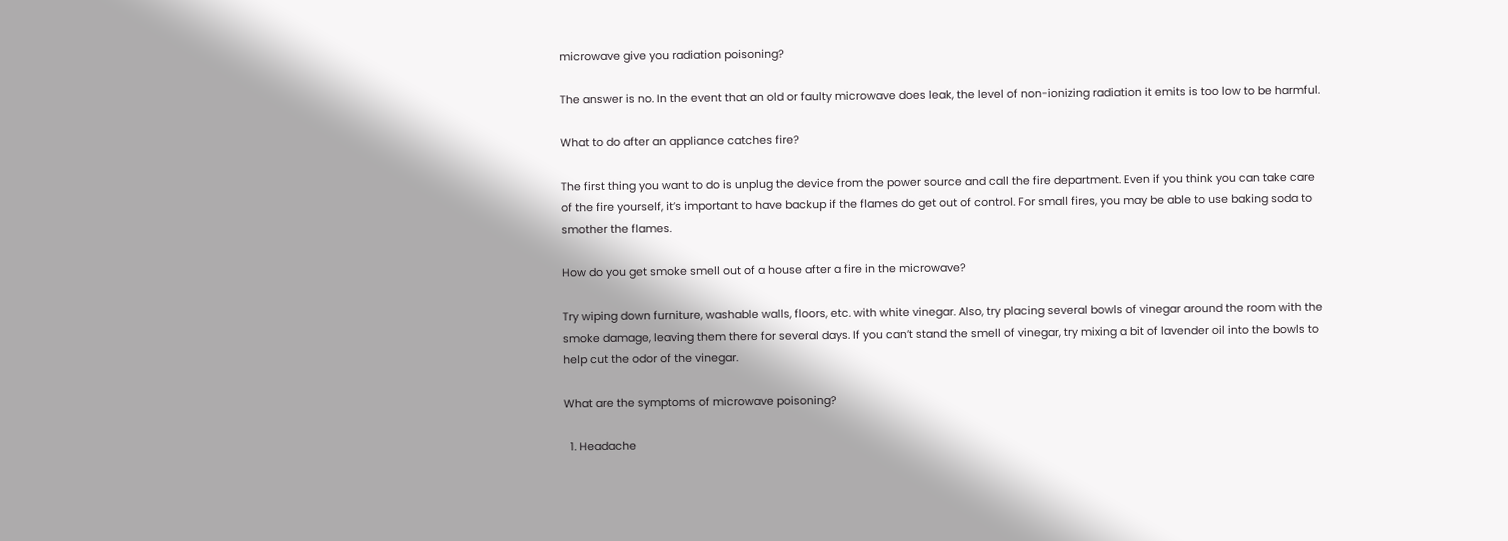microwave give you radiation poisoning?

The answer is no. In the event that an old or faulty microwave does leak, the level of non-ionizing radiation it emits is too low to be harmful.

What to do after an appliance catches fire?

The first thing you want to do is unplug the device from the power source and call the fire department. Even if you think you can take care of the fire yourself, it’s important to have backup if the flames do get out of control. For small fires, you may be able to use baking soda to smother the flames.

How do you get smoke smell out of a house after a fire in the microwave?

Try wiping down furniture, washable walls, floors, etc. with white vinegar. Also, try placing several bowls of vinegar around the room with the smoke damage, leaving them there for several days. If you can’t stand the smell of vinegar, try mixing a bit of lavender oil into the bowls to help cut the odor of the vinegar.

What are the symptoms of microwave poisoning?

  1. Headache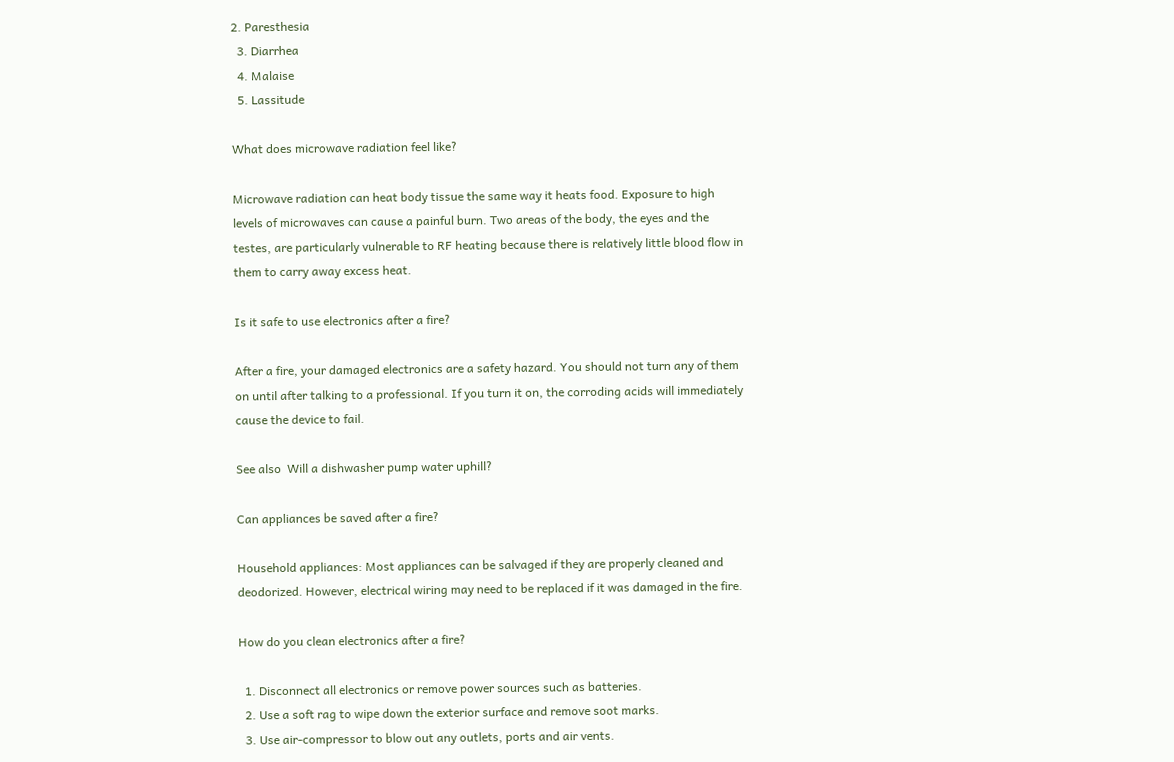2. Paresthesia
  3. Diarrhea
  4. Malaise
  5. Lassitude

What does microwave radiation feel like?

Microwave radiation can heat body tissue the same way it heats food. Exposure to high levels of microwaves can cause a painful burn. Two areas of the body, the eyes and the testes, are particularly vulnerable to RF heating because there is relatively little blood flow in them to carry away excess heat.

Is it safe to use electronics after a fire?

After a fire, your damaged electronics are a safety hazard. You should not turn any of them on until after talking to a professional. If you turn it on, the corroding acids will immediately cause the device to fail.

See also  Will a dishwasher pump water uphill?

Can appliances be saved after a fire?

Household appliances: Most appliances can be salvaged if they are properly cleaned and deodorized. However, electrical wiring may need to be replaced if it was damaged in the fire.

How do you clean electronics after a fire?

  1. Disconnect all electronics or remove power sources such as batteries.
  2. Use a soft rag to wipe down the exterior surface and remove soot marks.
  3. Use air-compressor to blow out any outlets, ports and air vents.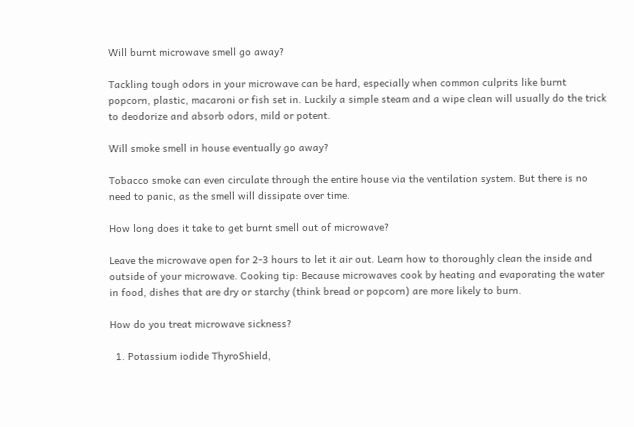Will burnt microwave smell go away?

Tackling tough odors in your microwave can be hard, especially when common culprits like burnt popcorn, plastic, macaroni or fish set in. Luckily a simple steam and a wipe clean will usually do the trick to deodorize and absorb odors, mild or potent.

Will smoke smell in house eventually go away?

Tobacco smoke can even circulate through the entire house via the ventilation system. But there is no need to panic, as the smell will dissipate over time.

How long does it take to get burnt smell out of microwave?

Leave the microwave open for 2-3 hours to let it air out. Learn how to thoroughly clean the inside and outside of your microwave. Cooking tip: Because microwaves cook by heating and evaporating the water in food, dishes that are dry or starchy (think bread or popcorn) are more likely to burn.

How do you treat microwave sickness?

  1. Potassium iodide ThyroShield,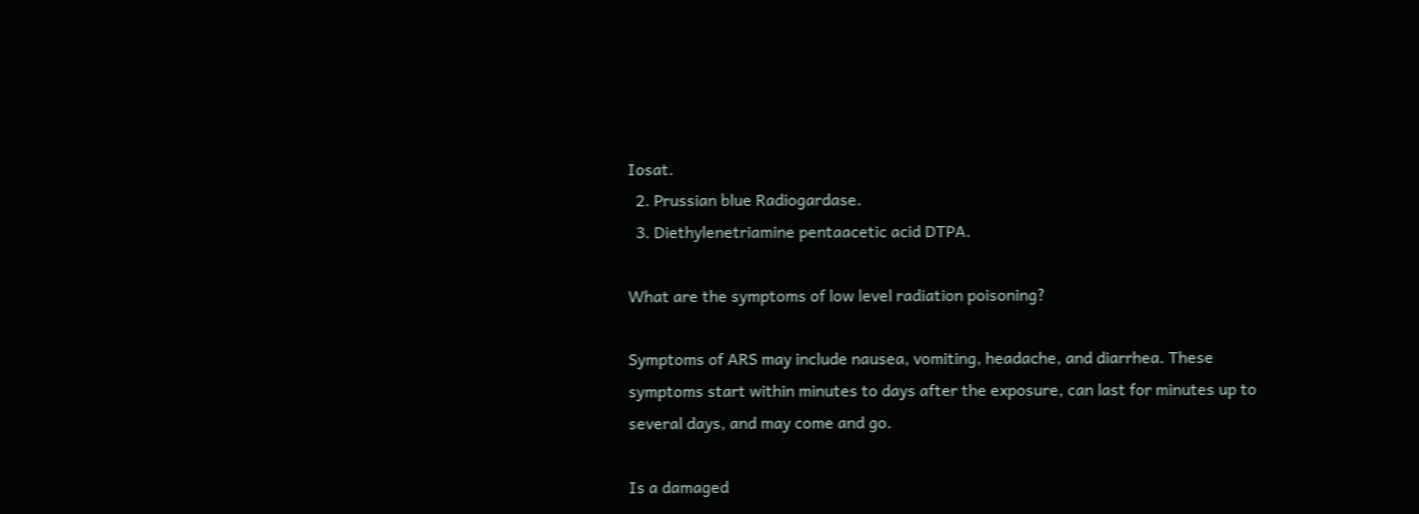Iosat.
  2. Prussian blue Radiogardase.
  3. Diethylenetriamine pentaacetic acid DTPA.

What are the symptoms of low level radiation poisoning?

Symptoms of ARS may include nausea, vomiting, headache, and diarrhea. These symptoms start within minutes to days after the exposure, can last for minutes up to several days, and may come and go.

Is a damaged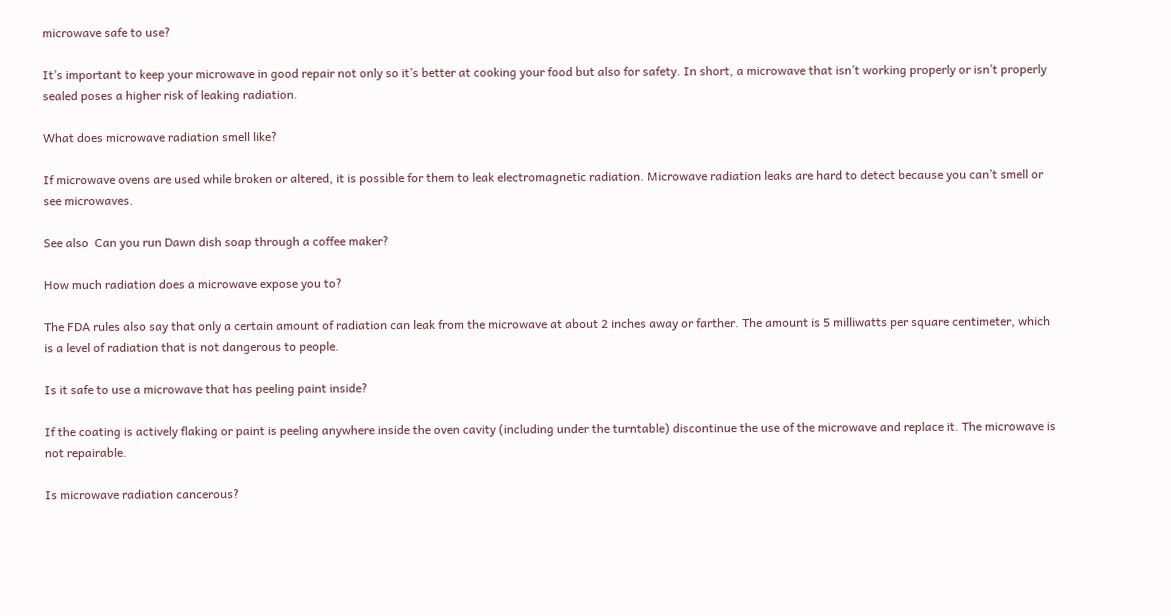microwave safe to use?

It’s important to keep your microwave in good repair not only so it’s better at cooking your food but also for safety. In short, a microwave that isn’t working properly or isn’t properly sealed poses a higher risk of leaking radiation.

What does microwave radiation smell like?

If microwave ovens are used while broken or altered, it is possible for them to leak electromagnetic radiation. Microwave radiation leaks are hard to detect because you can’t smell or see microwaves.

See also  Can you run Dawn dish soap through a coffee maker?

How much radiation does a microwave expose you to?

The FDA rules also say that only a certain amount of radiation can leak from the microwave at about 2 inches away or farther. The amount is 5 milliwatts per square centimeter, which is a level of radiation that is not dangerous to people.

Is it safe to use a microwave that has peeling paint inside?

If the coating is actively flaking or paint is peeling anywhere inside the oven cavity (including under the turntable) discontinue the use of the microwave and replace it. The microwave is not repairable.

Is microwave radiation cancerous?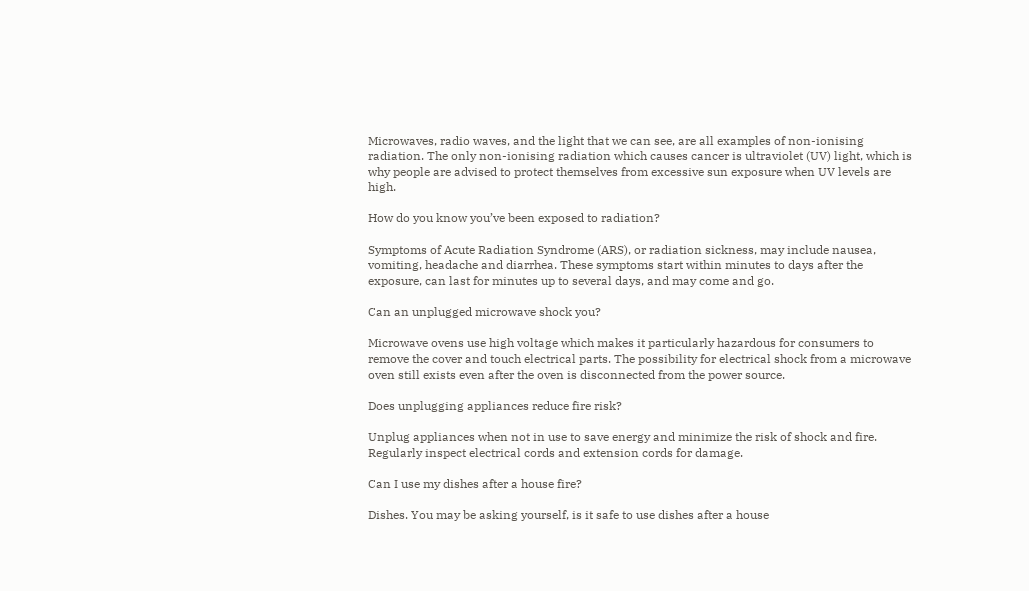Microwaves, radio waves, and the light that we can see, are all examples of non-ionising radiation. The only non-ionising radiation which causes cancer is ultraviolet (UV) light, which is why people are advised to protect themselves from excessive sun exposure when UV levels are high.

How do you know you’ve been exposed to radiation?

Symptoms of Acute Radiation Syndrome (ARS), or radiation sickness, may include nausea, vomiting, headache and diarrhea. These symptoms start within minutes to days after the exposure, can last for minutes up to several days, and may come and go.

Can an unplugged microwave shock you?

Microwave ovens use high voltage which makes it particularly hazardous for consumers to remove the cover and touch electrical parts. The possibility for electrical shock from a microwave oven still exists even after the oven is disconnected from the power source.

Does unplugging appliances reduce fire risk?

Unplug appliances when not in use to save energy and minimize the risk of shock and fire. Regularly inspect electrical cords and extension cords for damage.

Can I use my dishes after a house fire?

Dishes. You may be asking yourself, is it safe to use dishes after a house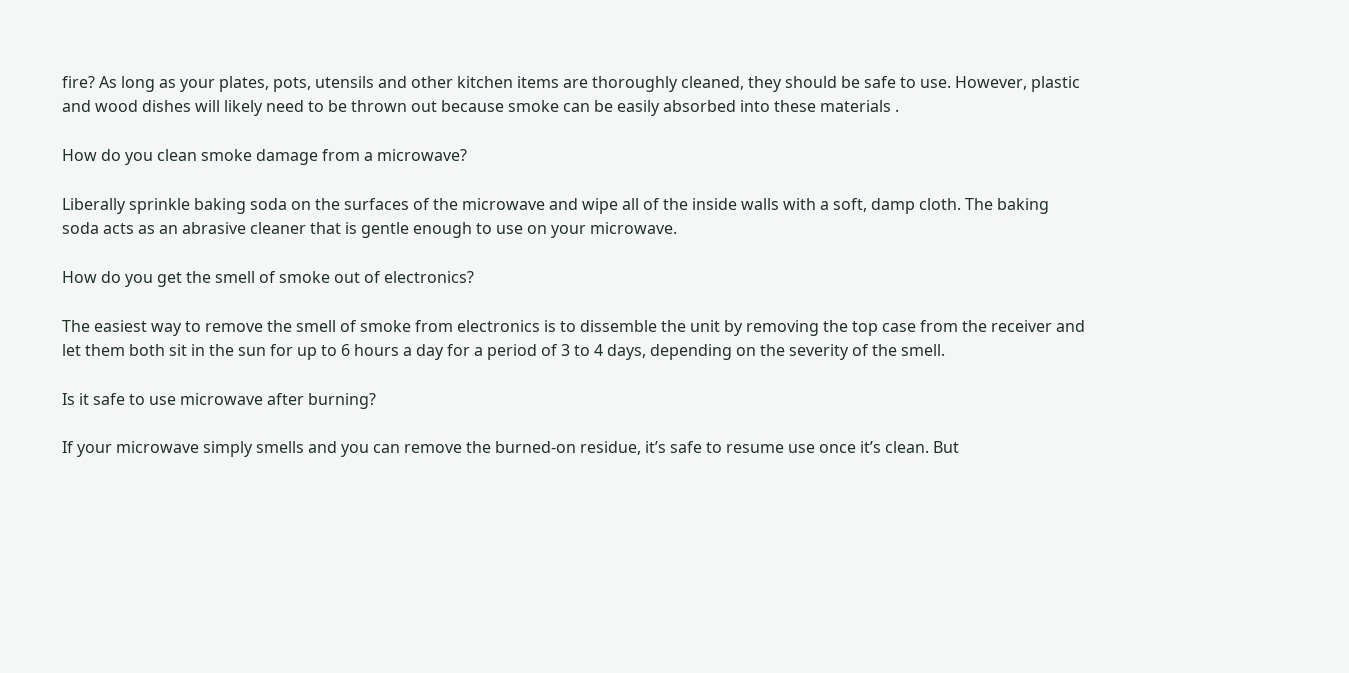fire? As long as your plates, pots, utensils and other kitchen items are thoroughly cleaned, they should be safe to use. However, plastic and wood dishes will likely need to be thrown out because smoke can be easily absorbed into these materials .

How do you clean smoke damage from a microwave?

Liberally sprinkle baking soda on the surfaces of the microwave and wipe all of the inside walls with a soft, damp cloth. The baking soda acts as an abrasive cleaner that is gentle enough to use on your microwave.

How do you get the smell of smoke out of electronics?

The easiest way to remove the smell of smoke from electronics is to dissemble the unit by removing the top case from the receiver and let them both sit in the sun for up to 6 hours a day for a period of 3 to 4 days, depending on the severity of the smell.

Is it safe to use microwave after burning?

If your microwave simply smells and you can remove the burned-on residue, it’s safe to resume use once it’s clean. But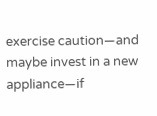exercise caution—and maybe invest in a new appliance—if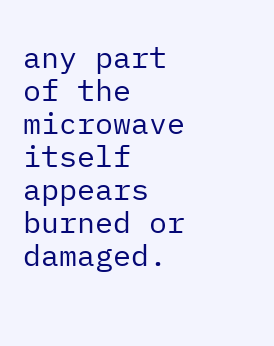any part of the microwave itself appears burned or damaged.